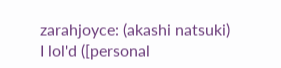zarahjoyce: (akashi natsuki)
I lol'd ([personal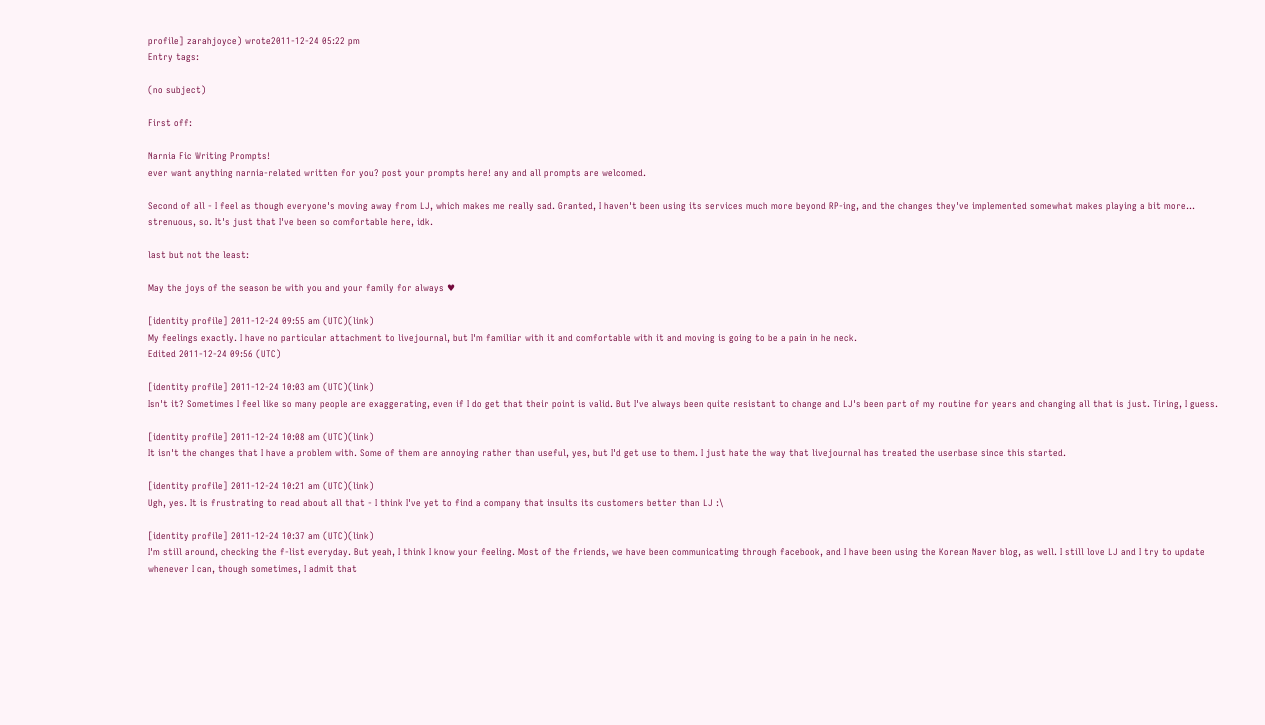profile] zarahjoyce) wrote2011-12-24 05:22 pm
Entry tags:

(no subject)

First off:

Narnia Fic Writing Prompts!
ever want anything narnia-related written for you? post your prompts here! any and all prompts are welcomed.

Second of all - I feel as though everyone's moving away from LJ, which makes me really sad. Granted, I haven't been using its services much more beyond RP-ing, and the changes they've implemented somewhat makes playing a bit more... strenuous, so. It's just that I've been so comfortable here, idk.

last but not the least:

May the joys of the season be with you and your family for always ♥

[identity profile] 2011-12-24 09:55 am (UTC)(link)
My feelings exactly. I have no particular attachment to livejournal, but I'm familiar with it and comfortable with it and moving is going to be a pain in he neck.
Edited 2011-12-24 09:56 (UTC)

[identity profile] 2011-12-24 10:03 am (UTC)(link)
Isn't it? Sometimes I feel like so many people are exaggerating, even if I do get that their point is valid. But I've always been quite resistant to change and LJ's been part of my routine for years and changing all that is just. Tiring, I guess.

[identity profile] 2011-12-24 10:08 am (UTC)(link)
It isn't the changes that I have a problem with. Some of them are annoying rather than useful, yes, but I'd get use to them. I just hate the way that livejournal has treated the userbase since this started.

[identity profile] 2011-12-24 10:21 am (UTC)(link)
Ugh, yes. It is frustrating to read about all that - I think I've yet to find a company that insults its customers better than LJ :\

[identity profile] 2011-12-24 10:37 am (UTC)(link)
I'm still around, checking the f-list everyday. But yeah, I think I know your feeling. Most of the friends, we have been communicatimg through facebook, and I have been using the Korean Naver blog, as well. I still love LJ and I try to update whenever I can, though sometimes, I admit that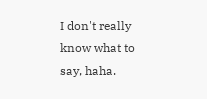I don't really know what to say, haha.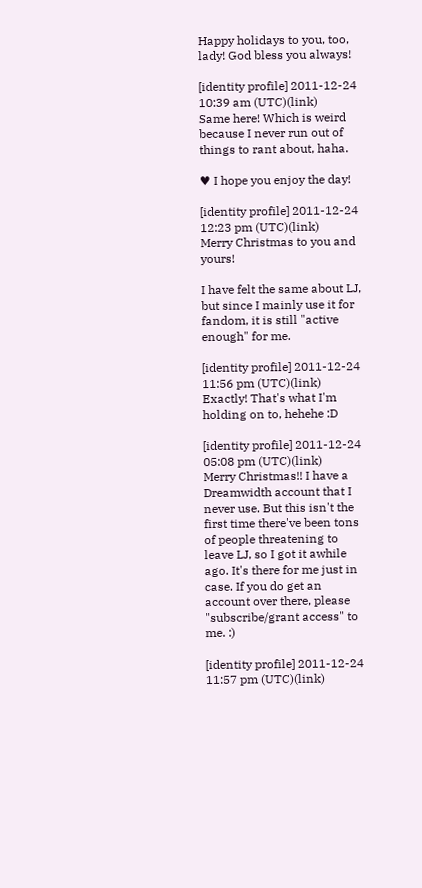Happy holidays to you, too, lady! God bless you always!

[identity profile] 2011-12-24 10:39 am (UTC)(link)
Same here! Which is weird because I never run out of things to rant about, haha.

♥ I hope you enjoy the day!

[identity profile] 2011-12-24 12:23 pm (UTC)(link)
Merry Christmas to you and yours!

I have felt the same about LJ, but since I mainly use it for fandom, it is still "active enough" for me.

[identity profile] 2011-12-24 11:56 pm (UTC)(link)
Exactly! That's what I'm holding on to, hehehe :D

[identity profile] 2011-12-24 05:08 pm (UTC)(link)
Merry Christmas!! I have a Dreamwidth account that I never use. But this isn't the first time there've been tons of people threatening to leave LJ, so I got it awhile ago. It's there for me just in case. If you do get an account over there, please "subscribe/grant access" to me. :)

[identity profile] 2011-12-24 11:57 pm (UTC)(link)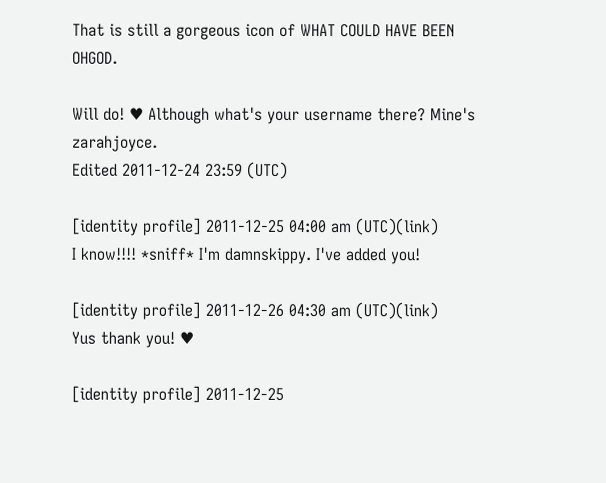That is still a gorgeous icon of WHAT COULD HAVE BEEN OHGOD.

Will do! ♥ Although what's your username there? Mine's zarahjoyce.
Edited 2011-12-24 23:59 (UTC)

[identity profile] 2011-12-25 04:00 am (UTC)(link)
I know!!!! *sniff* I'm damnskippy. I've added you!

[identity profile] 2011-12-26 04:30 am (UTC)(link)
Yus thank you! ♥

[identity profile] 2011-12-25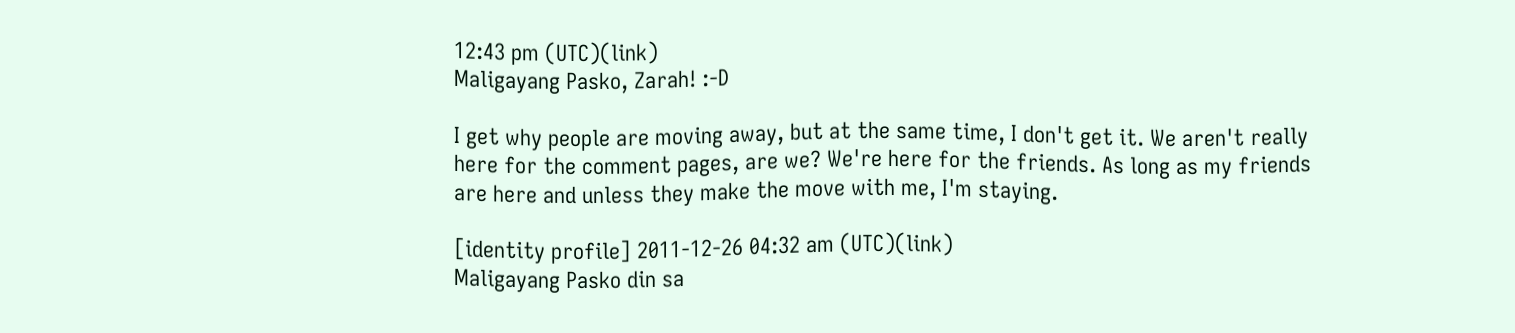12:43 pm (UTC)(link)
Maligayang Pasko, Zarah! :-D

I get why people are moving away, but at the same time, I don't get it. We aren't really here for the comment pages, are we? We're here for the friends. As long as my friends are here and unless they make the move with me, I'm staying.

[identity profile] 2011-12-26 04:32 am (UTC)(link)
Maligayang Pasko din sa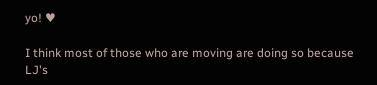yo! ♥

I think most of those who are moving are doing so because LJ's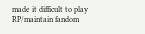made it difficult to play RP/maintain fandom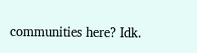communities here? Idk.